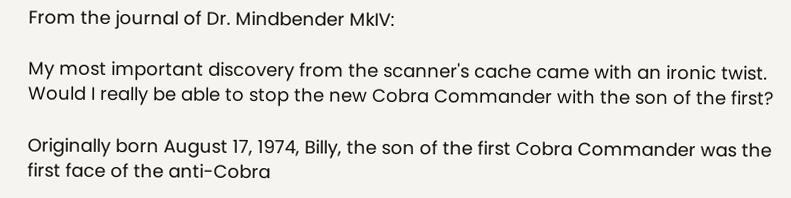From the journal of Dr. Mindbender MkIV:

My most important discovery from the scanner's cache came with an ironic twist. Would I really be able to stop the new Cobra Commander with the son of the first?

Originally born August 17, 1974, Billy, the son of the first Cobra Commander was the first face of the anti-Cobra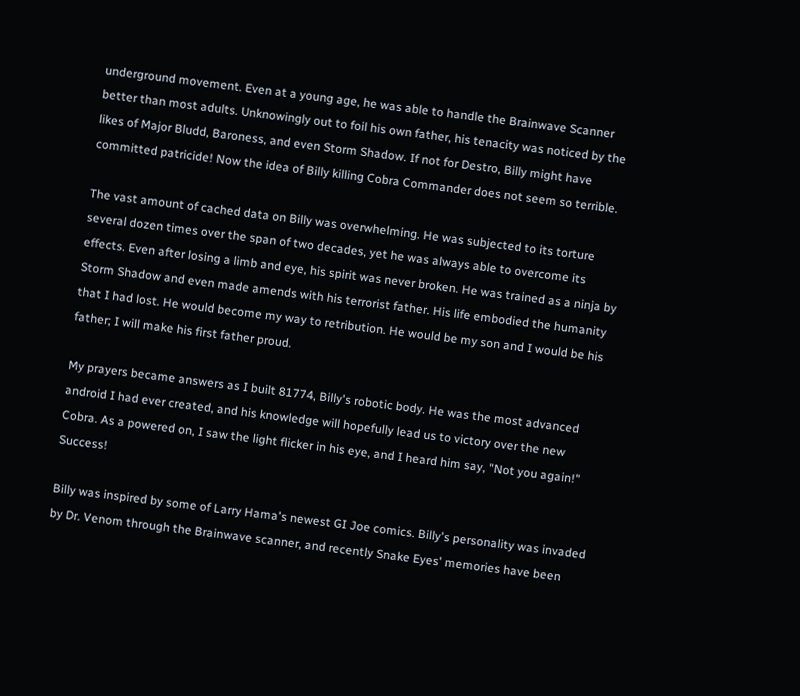underground movement. Even at a young age, he was able to handle the Brainwave Scanner better than most adults. Unknowingly out to foil his own father, his tenacity was noticed by the likes of Major Bludd, Baroness, and even Storm Shadow. If not for Destro, Billy might have committed patricide! Now the idea of Billy killing Cobra Commander does not seem so terrible.

The vast amount of cached data on Billy was overwhelming. He was subjected to its torture several dozen times over the span of two decades, yet he was always able to overcome its effects. Even after losing a limb and eye, his spirit was never broken. He was trained as a ninja by Storm Shadow and even made amends with his terrorist father. His life embodied the humanity that I had lost. He would become my way to retribution. He would be my son and I would be his father; I will make his first father proud.

My prayers became answers as I built 81774, Billy's robotic body. He was the most advanced android I had ever created, and his knowledge will hopefully lead us to victory over the new Cobra. As a powered on, I saw the light flicker in his eye, and I heard him say, "Not you again!" Success!

Billy was inspired by some of Larry Hama's newest GI Joe comics. Billy's personality was invaded by Dr. Venom through the Brainwave scanner, and recently Snake Eyes' memories have been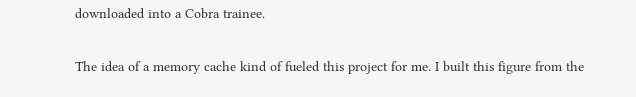downloaded into a Cobra trainee.

The idea of a memory cache kind of fueled this project for me. I built this figure from the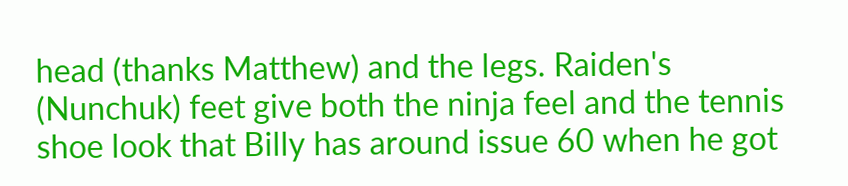head (thanks Matthew) and the legs. Raiden's (Nunchuk) feet give both the ninja feel and the tennis shoe look that Billy has around issue 60 when he got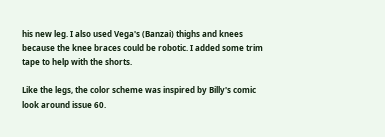his new leg. I also used Vega's (Banzai) thighs and knees because the knee braces could be robotic. I added some trim tape to help with the shorts.

Like the legs, the color scheme was inspired by Billy's comic look around issue 60.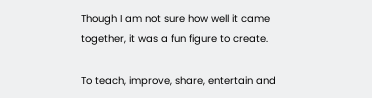Though I am not sure how well it came together, it was a fun figure to create.

To teach, improve, share, entertain and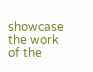showcase the work of the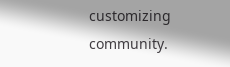customizing community.